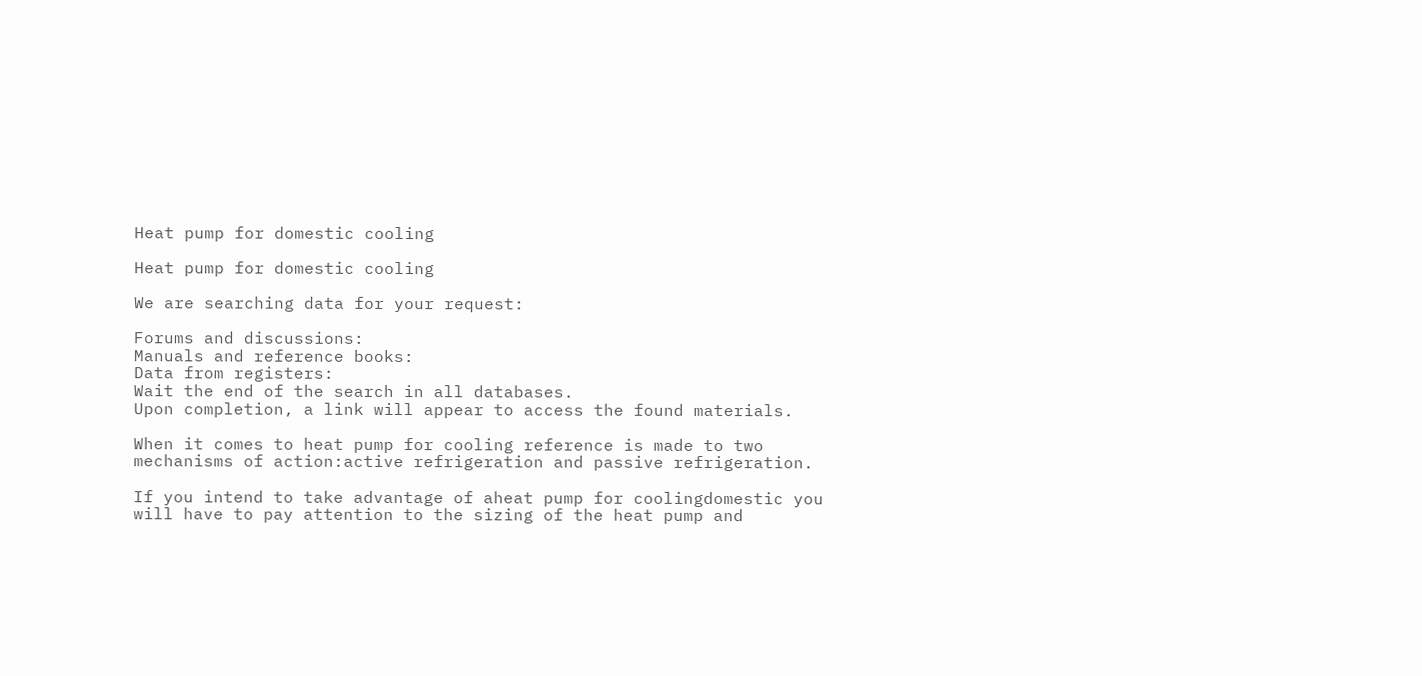Heat pump for domestic cooling

Heat pump for domestic cooling

We are searching data for your request:

Forums and discussions:
Manuals and reference books:
Data from registers:
Wait the end of the search in all databases.
Upon completion, a link will appear to access the found materials.

When it comes to heat pump for cooling reference is made to two mechanisms of action:active refrigeration and passive refrigeration.

If you intend to take advantage of aheat pump for coolingdomestic you will have to pay attention to the sizing of the heat pump and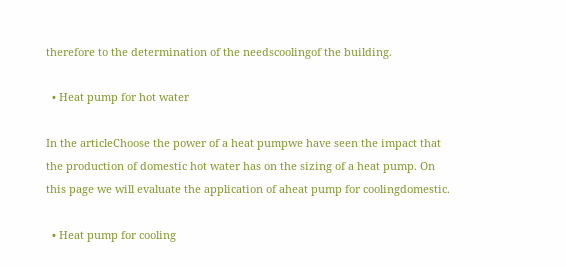therefore to the determination of the needscoolingof the building.

  • Heat pump for hot water

In the articleChoose the power of a heat pumpwe have seen the impact that the production of domestic hot water has on the sizing of a heat pump. On this page we will evaluate the application of aheat pump for coolingdomestic.

  • Heat pump for cooling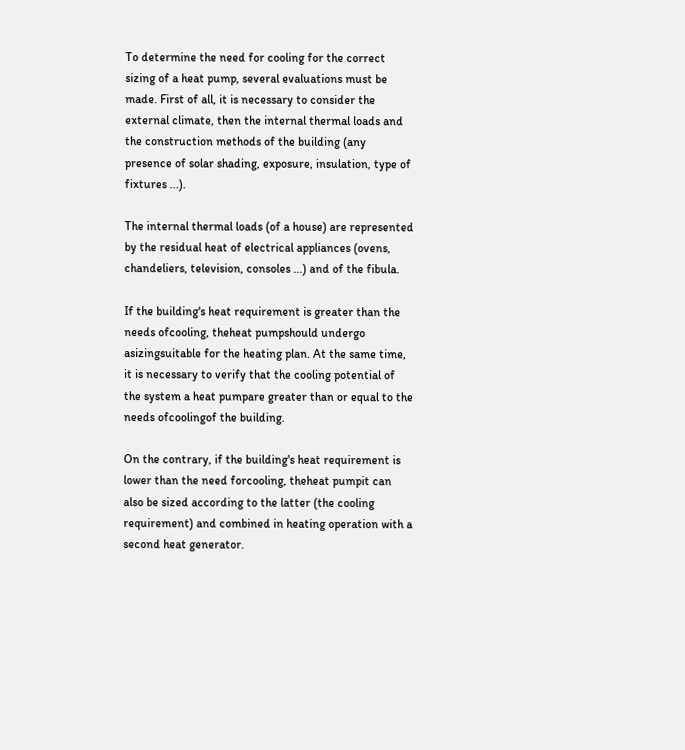To determine the need for cooling for the correct sizing of a heat pump, several evaluations must be made. First of all, it is necessary to consider the external climate, then the internal thermal loads and the construction methods of the building (any presence of solar shading, exposure, insulation, type of fixtures ...).

The internal thermal loads (of a house) are represented by the residual heat of electrical appliances (ovens, chandeliers, television, consoles ...) and of the fibula.

If the building's heat requirement is greater than the needs ofcooling, theheat pumpshould undergo asizingsuitable for the heating plan. At the same time, it is necessary to verify that the cooling potential of the system a heat pumpare greater than or equal to the needs ofcoolingof the building.

On the contrary, if the building's heat requirement is lower than the need forcooling, theheat pumpit can also be sized according to the latter (the cooling requirement) and combined in heating operation with a second heat generator.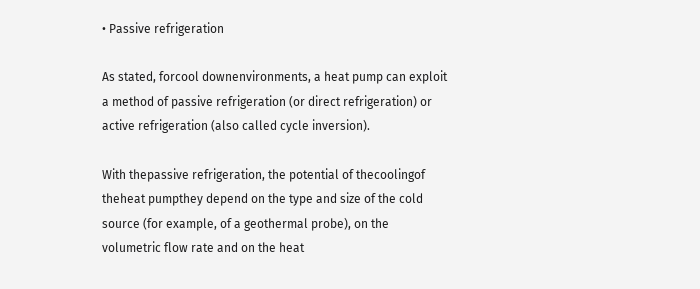• Passive refrigeration

As stated, forcool downenvironments, a heat pump can exploit a method of passive refrigeration (or direct refrigeration) or active refrigeration (also called cycle inversion).

With thepassive refrigeration, the potential of thecoolingof theheat pumpthey depend on the type and size of the cold source (for example, of a geothermal probe), on the volumetric flow rate and on the heat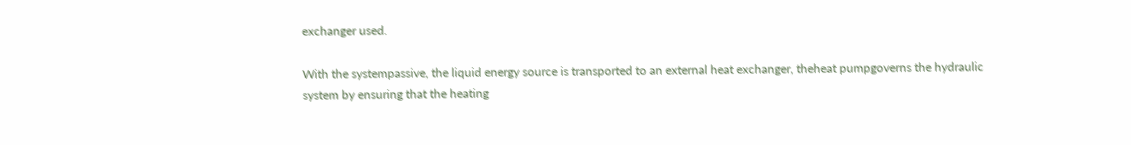exchanger used.

With the systempassive, the liquid energy source is transported to an external heat exchanger, theheat pumpgoverns the hydraulic system by ensuring that the heating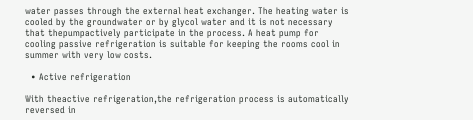water passes through the external heat exchanger. The heating water is cooled by the groundwater or by glycol water and it is not necessary that thepumpactively participate in the process. A heat pump for cooling passive refrigeration is suitable for keeping the rooms cool in summer with very low costs.

  • Active refrigeration

With theactive refrigeration,the refrigeration process is automatically reversed in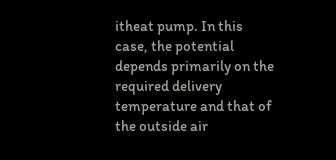itheat pump. In this case, the potential depends primarily on the required delivery temperature and that of the outside air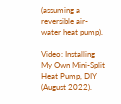(assuming a reversible air-water heat pump).

Video: Installing My Own Mini-Split Heat Pump, DIY (August 2022).